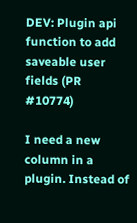DEV: Plugin api function to add saveable user fields (PR #10774)

I need a new column in a plugin. Instead of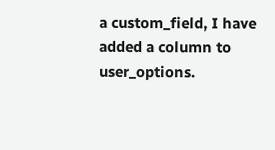a custom_field, I have added a column to user_options.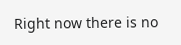Right now there is no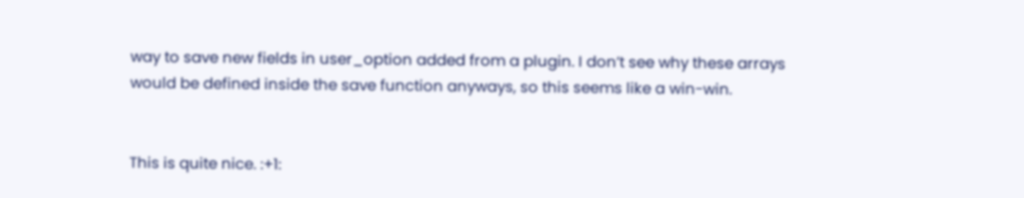way to save new fields in user_option added from a plugin. I don’t see why these arrays would be defined inside the save function anyways, so this seems like a win-win.


This is quite nice. :+1: